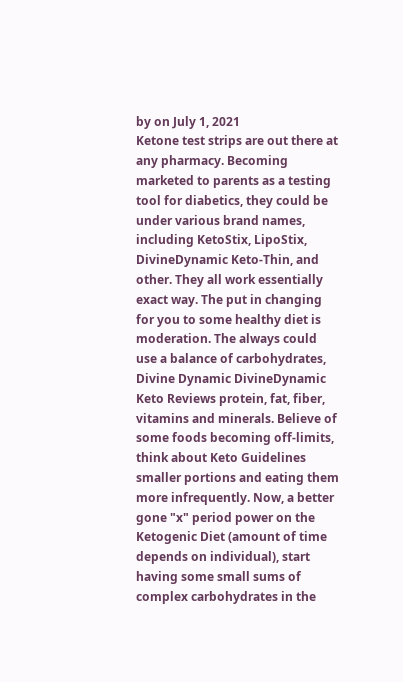by on July 1, 2021
Ketone test strips are out there at any pharmacy. Becoming marketed to parents as a testing tool for diabetics, they could be under various brand names, including KetoStix, LipoStix, DivineDynamic Keto-Thin, and other. They all work essentially exact way. The put in changing for you to some healthy diet is moderation. The always could use a balance of carbohydrates, Divine Dynamic DivineDynamic Keto Reviews protein, fat, fiber, vitamins and minerals. Believe of some foods becoming off-limits, think about Keto Guidelines smaller portions and eating them more infrequently. Now, a better gone "x" period power on the Ketogenic Diet (amount of time depends on individual), start having some small sums of complex carbohydrates in the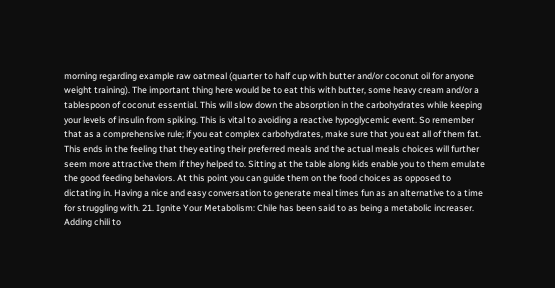morning regarding example raw oatmeal (quarter to half cup with butter and/or coconut oil for anyone weight training). The important thing here would be to eat this with butter, some heavy cream and/or a tablespoon of coconut essential. This will slow down the absorption in the carbohydrates while keeping your levels of insulin from spiking. This is vital to avoiding a reactive hypoglycemic event. So remember that as a comprehensive rule; if you eat complex carbohydrates, make sure that you eat all of them fat. This ends in the feeling that they eating their preferred meals and the actual meals choices will further seem more attractive them if they helped to. Sitting at the table along kids enable you to them emulate the good feeding behaviors. At this point you can guide them on the food choices as opposed to dictating in. Having a nice and easy conversation to generate meal times fun as an alternative to a time for struggling with. 21. Ignite Your Metabolism: Chile has been said to as being a metabolic increaser. Adding chili to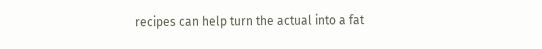recipes can help turn the actual into a fat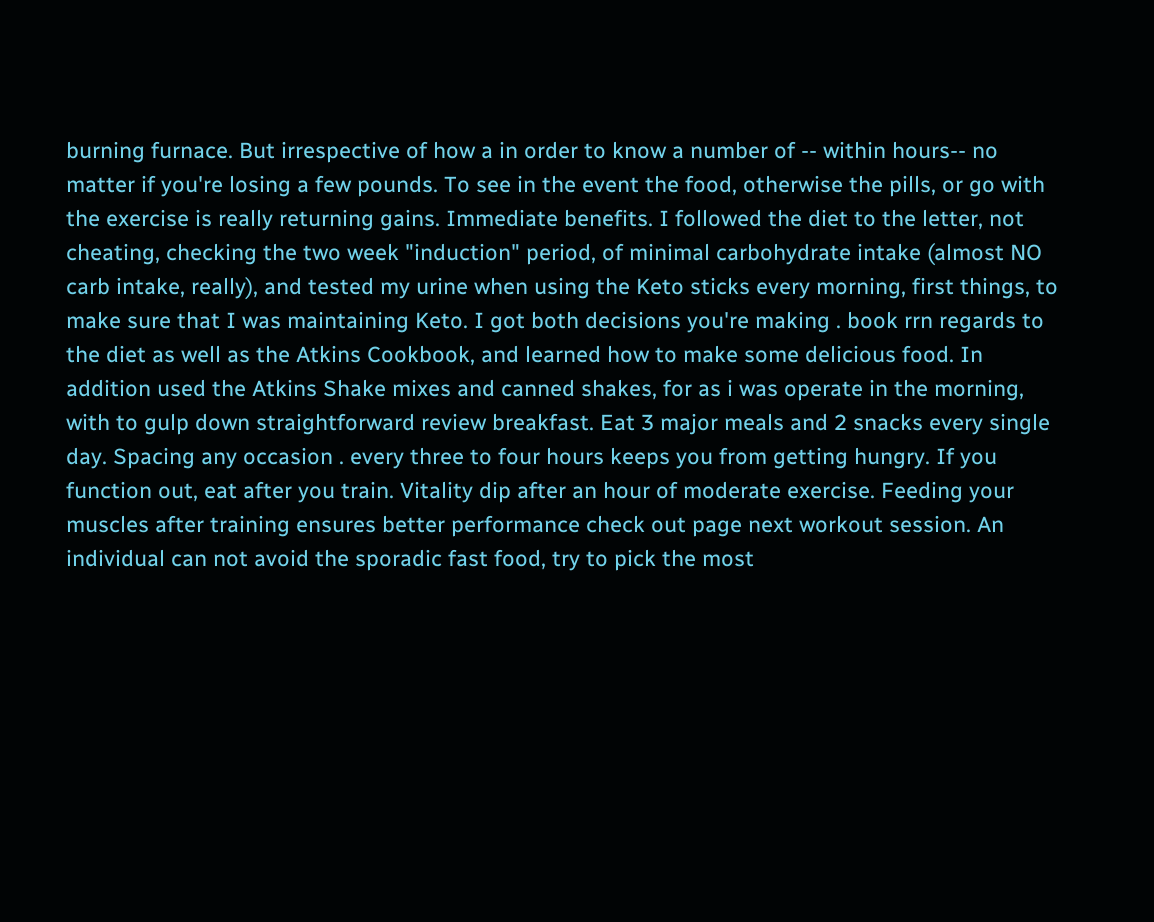burning furnace. But irrespective of how a in order to know a number of -- within hours-- no matter if you're losing a few pounds. To see in the event the food, otherwise the pills, or go with the exercise is really returning gains. Immediate benefits. I followed the diet to the letter, not cheating, checking the two week "induction" period, of minimal carbohydrate intake (almost NO carb intake, really), and tested my urine when using the Keto sticks every morning, first things, to make sure that I was maintaining Keto. I got both decisions you're making . book rrn regards to the diet as well as the Atkins Cookbook, and learned how to make some delicious food. In addition used the Atkins Shake mixes and canned shakes, for as i was operate in the morning, with to gulp down straightforward review breakfast. Eat 3 major meals and 2 snacks every single day. Spacing any occasion . every three to four hours keeps you from getting hungry. If you function out, eat after you train. Vitality dip after an hour of moderate exercise. Feeding your muscles after training ensures better performance check out page next workout session. An individual can not avoid the sporadic fast food, try to pick the most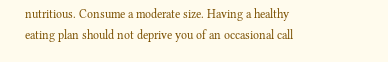nutritious. Consume a moderate size. Having a healthy eating plan should not deprive you of an occasional call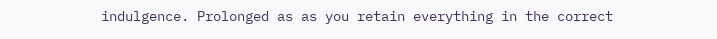indulgence. Prolonged as as you retain everything in the correct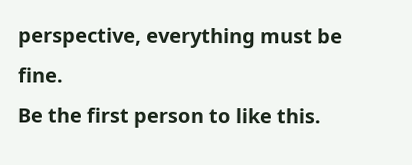perspective, everything must be fine.
Be the first person to like this.